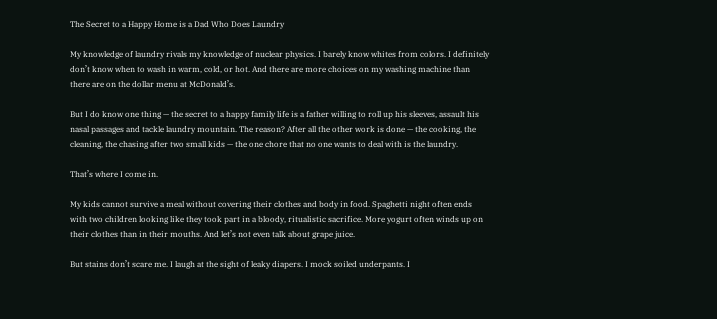The Secret to a Happy Home is a Dad Who Does Laundry

My knowledge of laundry rivals my knowledge of nuclear physics. I barely know whites from colors. I definitely don’t know when to wash in warm, cold, or hot. And there are more choices on my washing machine than there are on the dollar menu at McDonald’s.

But I do know one thing — the secret to a happy family life is a father willing to roll up his sleeves, assault his nasal passages and tackle laundry mountain. The reason? After all the other work is done — the cooking, the cleaning, the chasing after two small kids — the one chore that no one wants to deal with is the laundry.

That’s where I come in.

My kids cannot survive a meal without covering their clothes and body in food. Spaghetti night often ends with two children looking like they took part in a bloody, ritualistic sacrifice. More yogurt often winds up on their clothes than in their mouths. And let’s not even talk about grape juice.

But stains don’t scare me. I laugh at the sight of leaky diapers. I mock soiled underpants. I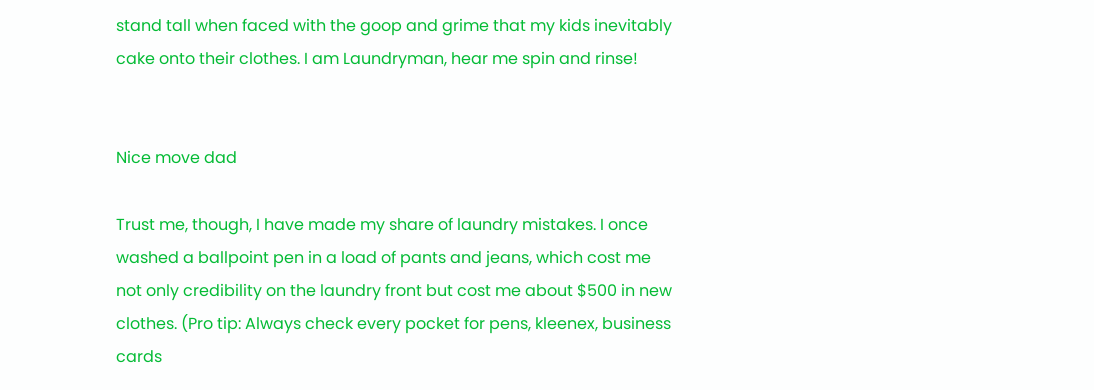stand tall when faced with the goop and grime that my kids inevitably cake onto their clothes. I am Laundryman, hear me spin and rinse!


Nice move dad

Trust me, though, I have made my share of laundry mistakes. I once washed a ballpoint pen in a load of pants and jeans, which cost me not only credibility on the laundry front but cost me about $500 in new clothes. (Pro tip: Always check every pocket for pens, kleenex, business cards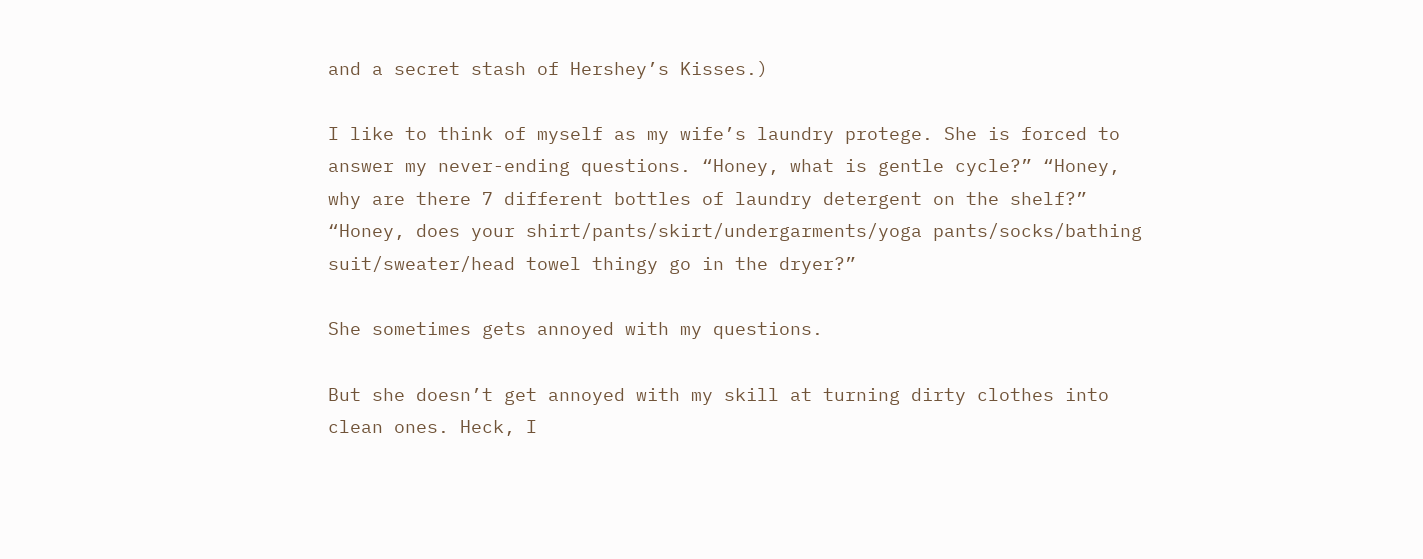and a secret stash of Hershey’s Kisses.)

I like to think of myself as my wife’s laundry protege. She is forced to answer my never-ending questions. “Honey, what is gentle cycle?” “Honey, why are there 7 different bottles of laundry detergent on the shelf?” “Honey, does your shirt/pants/skirt/undergarments/yoga pants/socks/bathing suit/sweater/head towel thingy go in the dryer?”

She sometimes gets annoyed with my questions.

But she doesn’t get annoyed with my skill at turning dirty clothes into clean ones. Heck, I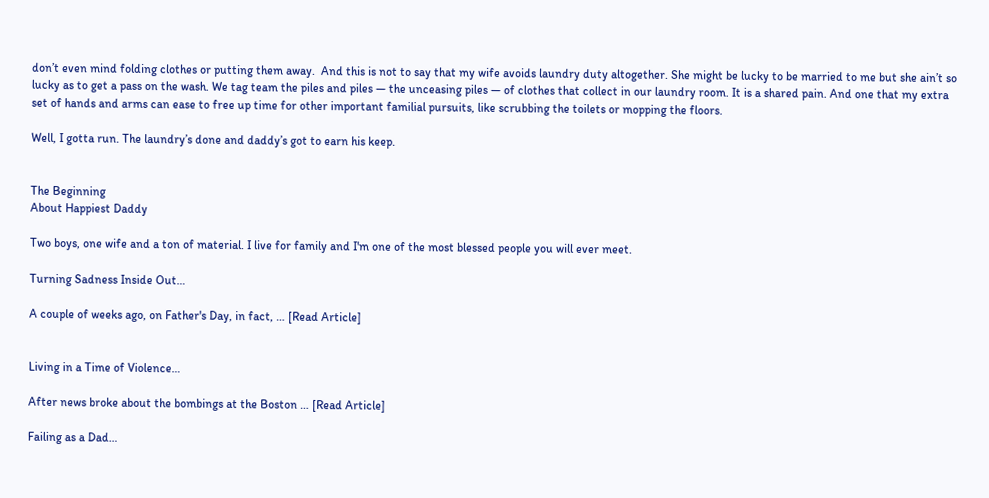don’t even mind folding clothes or putting them away.  And this is not to say that my wife avoids laundry duty altogether. She might be lucky to be married to me but she ain’t so lucky as to get a pass on the wash. We tag team the piles and piles — the unceasing piles — of clothes that collect in our laundry room. It is a shared pain. And one that my extra set of hands and arms can ease to free up time for other important familial pursuits, like scrubbing the toilets or mopping the floors.

Well, I gotta run. The laundry’s done and daddy’s got to earn his keep.


The Beginning
About Happiest Daddy

Two boys, one wife and a ton of material. I live for family and I'm one of the most blessed people you will ever meet.

Turning Sadness Inside Out…

A couple of weeks ago, on Father's Day, in fact, … [Read Article]


Living in a Time of Violence…

After news broke about the bombings at the Boston … [Read Article]

Failing as a Dad…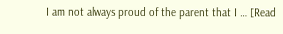I am not always proud of the parent that I … [Read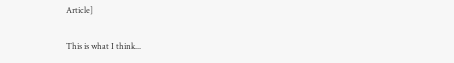Article]

This is what I think...